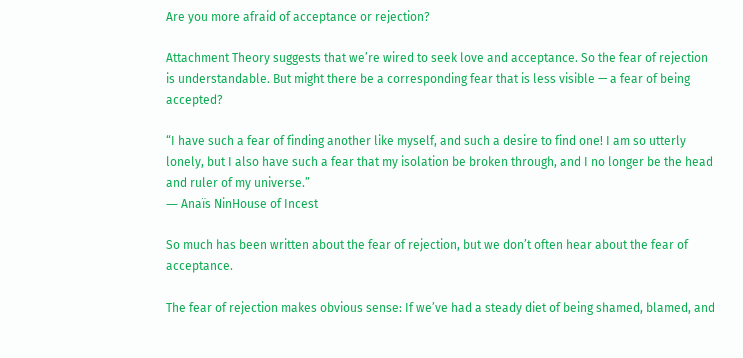Are you more afraid of acceptance or rejection?

Attachment Theory suggests that we’re wired to seek love and acceptance. So the fear of rejection is understandable. But might there be a corresponding fear that is less visible — a fear of being accepted?

“I have such a fear of finding another like myself, and such a desire to find one! I am so utterly lonely, but I also have such a fear that my isolation be broken through, and I no longer be the head and ruler of my universe.”
― Anaïs NinHouse of Incest

So much has been written about the fear of rejection, but we don’t often hear about the fear of acceptance.

The fear of rejection makes obvious sense: If we’ve had a steady diet of being shamed, blamed, and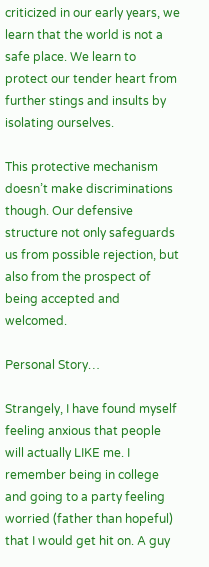criticized in our early years, we learn that the world is not a safe place. We learn to protect our tender heart from further stings and insults by isolating ourselves.

This protective mechanism doesn’t make discriminations though. Our defensive structure not only safeguards us from possible rejection, but also from the prospect of being accepted and welcomed.

Personal Story…

Strangely, I have found myself feeling anxious that people will actually LIKE me. I remember being in college and going to a party feeling worried (father than hopeful) that I would get hit on. A guy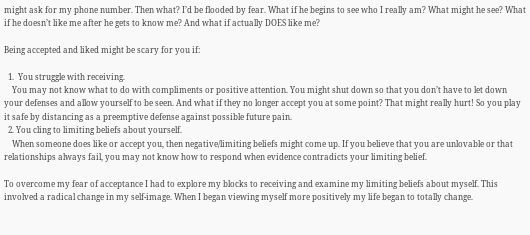might ask for my phone number. Then what? I’d be flooded by fear. What if he begins to see who I really am? What might he see? What if he doesn’t like me after he gets to know me? And what if actually DOES like me?

Being accepted and liked might be scary for you if:

  1.  You struggle with receiving.
    You may not know what to do with compliments or positive attention. You might shut down so that you don’t have to let down your defenses and allow yourself to be seen. And what if they no longer accept you at some point? That might really hurt! So you play it safe by distancing as a preemptive defense against possible future pain.
  2. You cling to limiting beliefs about yourself.
    When someone does like or accept you, then negative/limiting beliefs might come up. If you believe that you are unlovable or that relationships always fail, you may not know how to respond when evidence contradicts your limiting belief.

To overcome my fear of acceptance I had to explore my blocks to receiving and examine my limiting beliefs about myself. This involved a radical change in my self-image. When I began viewing myself more positively my life began to totally change.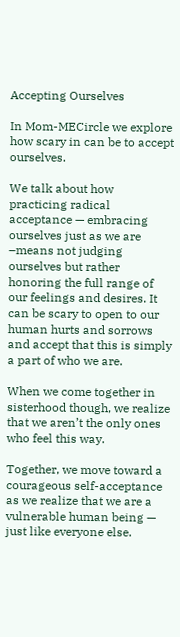Accepting Ourselves

In Mom-MECircle we explore how scary in can be to accept ourselves.

We talk about how practicing radical acceptance — embracing ourselves just as we are –means not judging ourselves but rather honoring the full range of our feelings and desires. It can be scary to open to our human hurts and sorrows and accept that this is simply a part of who we are.

When we come together in sisterhood though, we realize that we aren’t the only ones who feel this way.

Together, we move toward a courageous self-acceptance as we realize that we are a vulnerable human being — just like everyone else.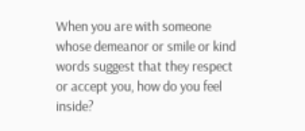When you are with someone whose demeanor or smile or kind words suggest that they respect or accept you, how do you feel inside?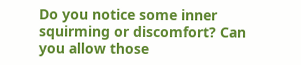Do you notice some inner squirming or discomfort? Can you allow those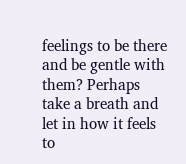feelings to be there and be gentle with them? Perhaps take a breath and let in how it feels to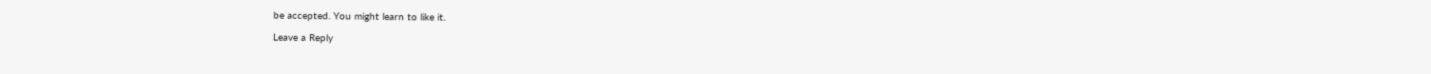be accepted. You might learn to like it.

Leave a Reply